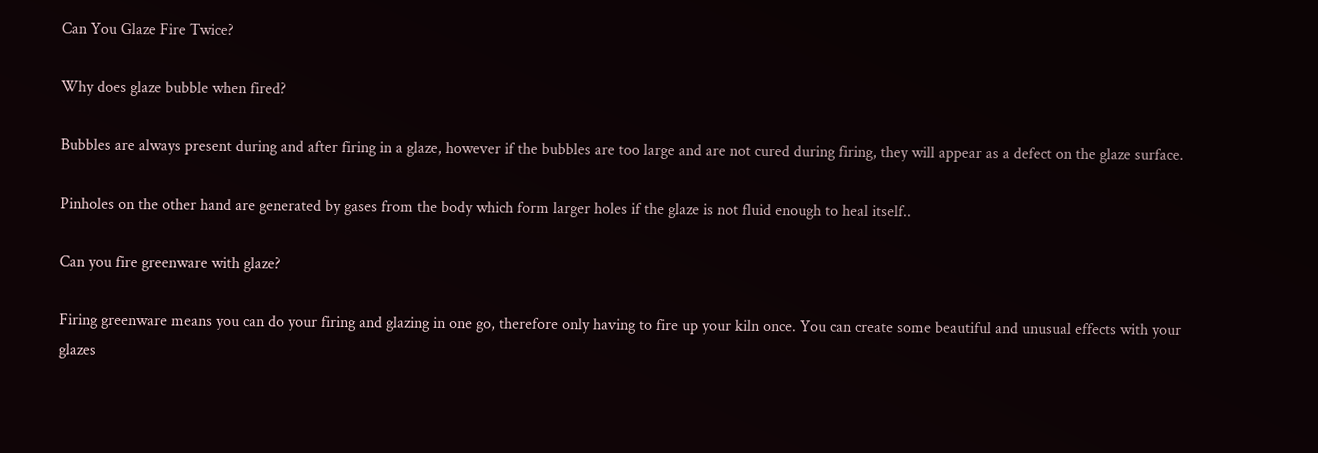Can You Glaze Fire Twice?

Why does glaze bubble when fired?

Bubbles are always present during and after firing in a glaze, however if the bubbles are too large and are not cured during firing, they will appear as a defect on the glaze surface.

Pinholes on the other hand are generated by gases from the body which form larger holes if the glaze is not fluid enough to heal itself..

Can you fire greenware with glaze?

Firing greenware means you can do your firing and glazing in one go, therefore only having to fire up your kiln once. You can create some beautiful and unusual effects with your glazes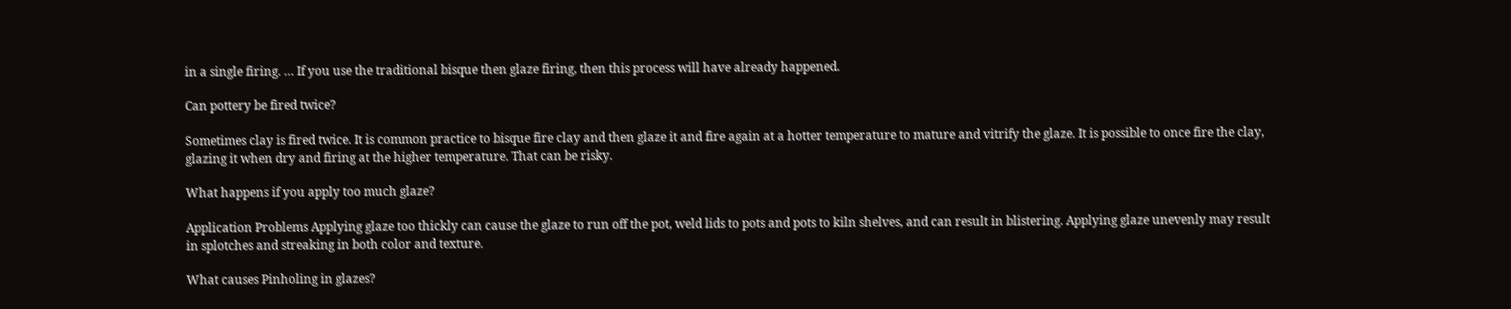in a single firing. … If you use the traditional bisque then glaze firing, then this process will have already happened.

Can pottery be fired twice?

Sometimes clay is fired twice. It is common practice to bisque fire clay and then glaze it and fire again at a hotter temperature to mature and vitrify the glaze. It is possible to once fire the clay, glazing it when dry and firing at the higher temperature. That can be risky.

What happens if you apply too much glaze?

Application Problems Applying glaze too thickly can cause the glaze to run off the pot, weld lids to pots and pots to kiln shelves, and can result in blistering. Applying glaze unevenly may result in splotches and streaking in both color and texture.

What causes Pinholing in glazes?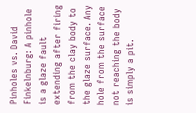Pinholes vs. David Finkelnburg: A pinhole is a glaze fault extending after firing from the clay body to the glaze surface. Any hole from the surface not reaching the body is simply a pit.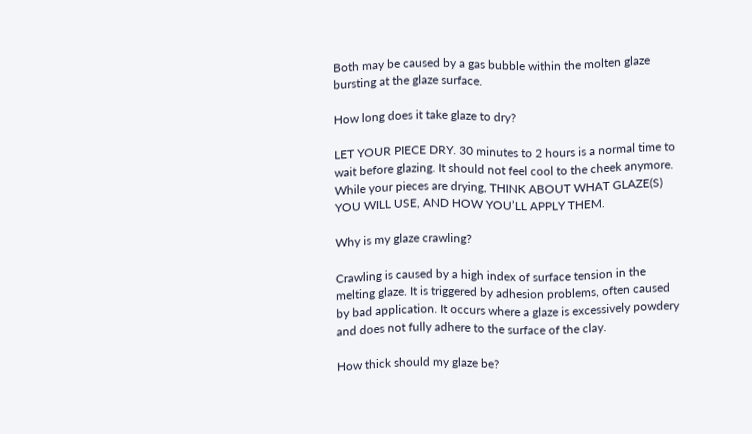Both may be caused by a gas bubble within the molten glaze bursting at the glaze surface.

How long does it take glaze to dry?

LET YOUR PIECE DRY. 30 minutes to 2 hours is a normal time to wait before glazing. It should not feel cool to the cheek anymore. While your pieces are drying, THINK ABOUT WHAT GLAZE(S) YOU WILL USE, AND HOW YOU’LL APPLY THEM.

Why is my glaze crawling?

Crawling is caused by a high index of surface tension in the melting glaze. It is triggered by adhesion problems, often caused by bad application. It occurs where a glaze is excessively powdery and does not fully adhere to the surface of the clay.

How thick should my glaze be?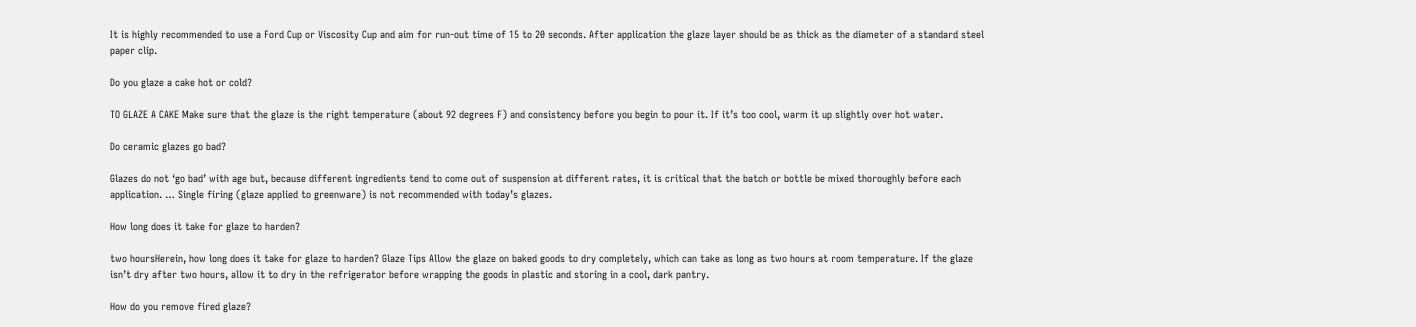It is highly recommended to use a Ford Cup or Viscosity Cup and aim for run-out time of 15 to 20 seconds. After application the glaze layer should be as thick as the diameter of a standard steel paper clip.

Do you glaze a cake hot or cold?

TO GLAZE A CAKE Make sure that the glaze is the right temperature (about 92 degrees F) and consistency before you begin to pour it. If it’s too cool, warm it up slightly over hot water.

Do ceramic glazes go bad?

Glazes do not ‘go bad’ with age but, because different ingredients tend to come out of suspension at different rates, it is critical that the batch or bottle be mixed thoroughly before each application. … Single firing (glaze applied to greenware) is not recommended with today’s glazes.

How long does it take for glaze to harden?

two hoursHerein, how long does it take for glaze to harden? Glaze Tips Allow the glaze on baked goods to dry completely, which can take as long as two hours at room temperature. If the glaze isn’t dry after two hours, allow it to dry in the refrigerator before wrapping the goods in plastic and storing in a cool, dark pantry.

How do you remove fired glaze?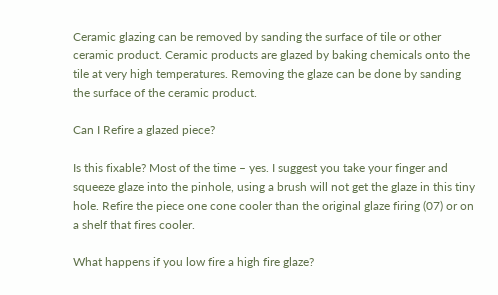Ceramic glazing can be removed by sanding the surface of tile or other ceramic product. Ceramic products are glazed by baking chemicals onto the tile at very high temperatures. Removing the glaze can be done by sanding the surface of the ceramic product.

Can I Refire a glazed piece?

Is this fixable? Most of the time – yes. I suggest you take your finger and squeeze glaze into the pinhole, using a brush will not get the glaze in this tiny hole. Refire the piece one cone cooler than the original glaze firing (07) or on a shelf that fires cooler.

What happens if you low fire a high fire glaze?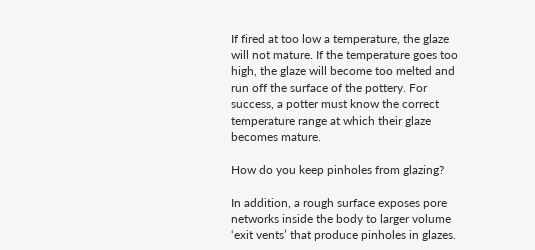If fired at too low a temperature, the glaze will not mature. If the temperature goes too high, the glaze will become too melted and run off the surface of the pottery. For success, a potter must know the correct temperature range at which their glaze becomes mature.

How do you keep pinholes from glazing?

In addition, a rough surface exposes pore networks inside the body to larger volume ‘exit vents’ that produce pinholes in glazes.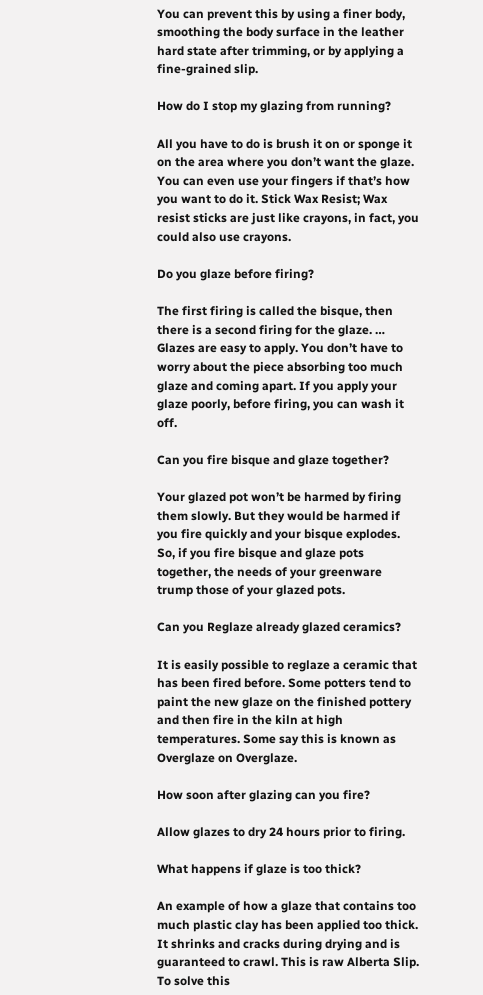You can prevent this by using a finer body, smoothing the body surface in the leather hard state after trimming, or by applying a fine-grained slip.

How do I stop my glazing from running?

All you have to do is brush it on or sponge it on the area where you don’t want the glaze. You can even use your fingers if that’s how you want to do it. Stick Wax Resist; Wax resist sticks are just like crayons, in fact, you could also use crayons.

Do you glaze before firing?

The first firing is called the bisque, then there is a second firing for the glaze. … Glazes are easy to apply. You don’t have to worry about the piece absorbing too much glaze and coming apart. If you apply your glaze poorly, before firing, you can wash it off.

Can you fire bisque and glaze together?

Your glazed pot won’t be harmed by firing them slowly. But they would be harmed if you fire quickly and your bisque explodes. So, if you fire bisque and glaze pots together, the needs of your greenware trump those of your glazed pots.

Can you Reglaze already glazed ceramics?

It is easily possible to reglaze a ceramic that has been fired before. Some potters tend to paint the new glaze on the finished pottery and then fire in the kiln at high temperatures. Some say this is known as Overglaze on Overglaze.

How soon after glazing can you fire?

Allow glazes to dry 24 hours prior to firing.

What happens if glaze is too thick?

An example of how a glaze that contains too much plastic clay has been applied too thick. It shrinks and cracks during drying and is guaranteed to crawl. This is raw Alberta Slip. To solve this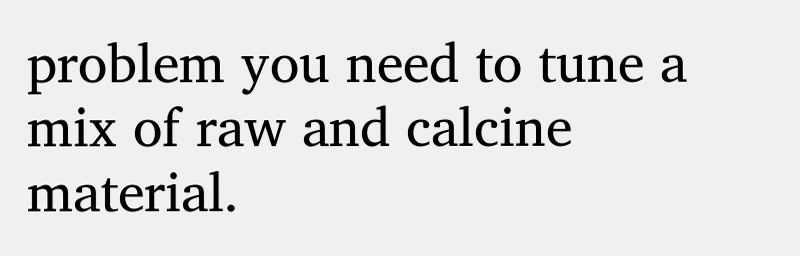problem you need to tune a mix of raw and calcine material.